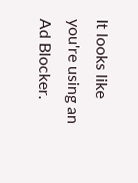It looks like you're using an Ad Blocker.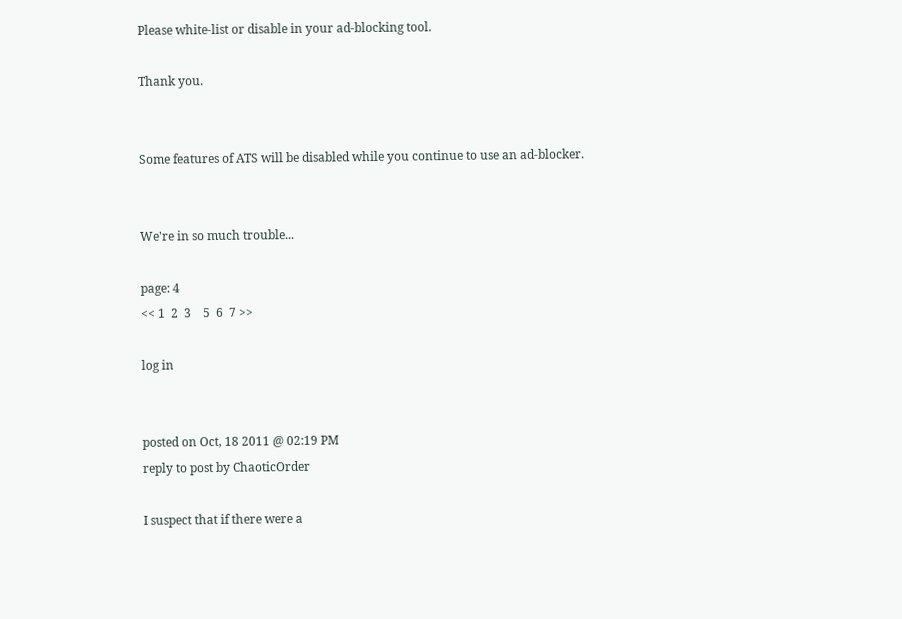Please white-list or disable in your ad-blocking tool.

Thank you.


Some features of ATS will be disabled while you continue to use an ad-blocker.


We're in so much trouble...

page: 4
<< 1  2  3    5  6  7 >>

log in


posted on Oct, 18 2011 @ 02:19 PM
reply to post by ChaoticOrder

I suspect that if there were a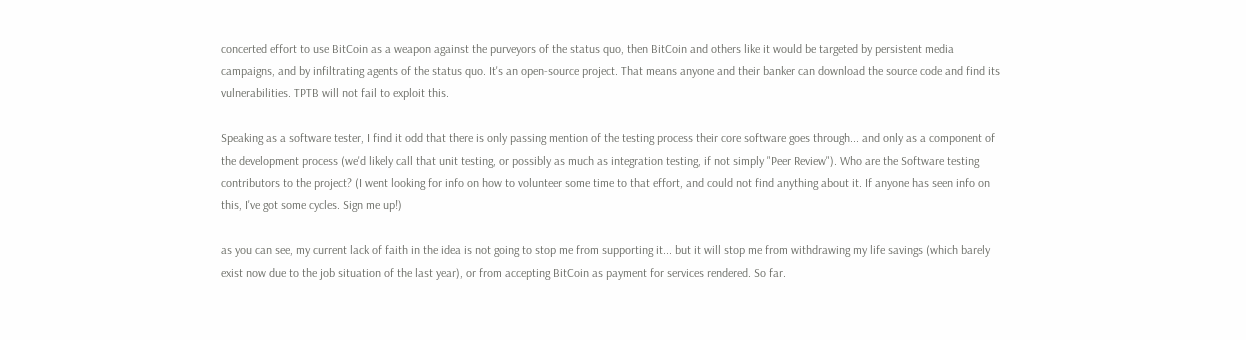concerted effort to use BitCoin as a weapon against the purveyors of the status quo, then BitCoin and others like it would be targeted by persistent media campaigns, and by infiltrating agents of the status quo. It's an open-source project. That means anyone and their banker can download the source code and find its vulnerabilities. TPTB will not fail to exploit this.

Speaking as a software tester, I find it odd that there is only passing mention of the testing process their core software goes through... and only as a component of the development process (we'd likely call that unit testing, or possibly as much as integration testing, if not simply "Peer Review"). Who are the Software testing contributors to the project? (I went looking for info on how to volunteer some time to that effort, and could not find anything about it. If anyone has seen info on this, I've got some cycles. Sign me up!)

as you can see, my current lack of faith in the idea is not going to stop me from supporting it... but it will stop me from withdrawing my life savings (which barely exist now due to the job situation of the last year), or from accepting BitCoin as payment for services rendered. So far.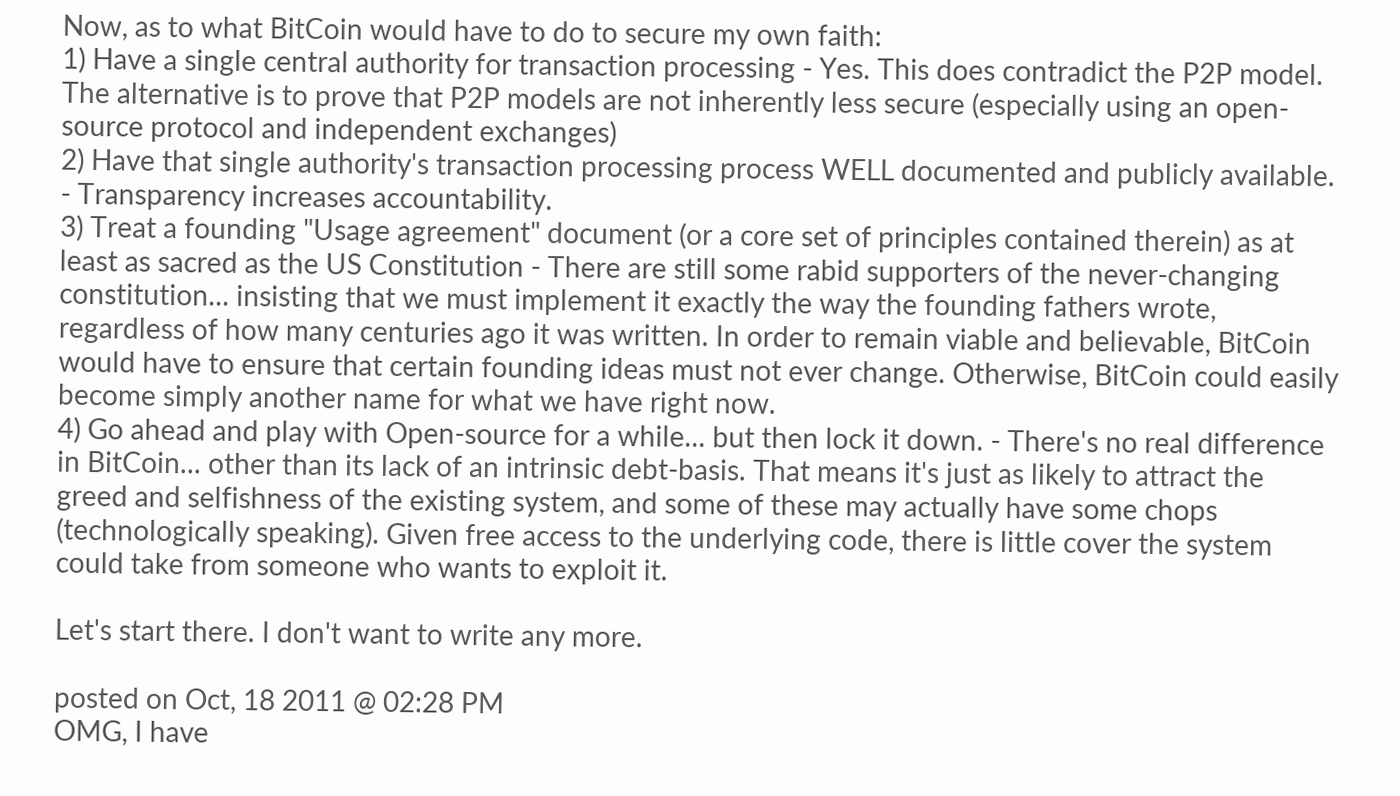Now, as to what BitCoin would have to do to secure my own faith:
1) Have a single central authority for transaction processing - Yes. This does contradict the P2P model. The alternative is to prove that P2P models are not inherently less secure (especially using an open-source protocol and independent exchanges)
2) Have that single authority's transaction processing process WELL documented and publicly available. - Transparency increases accountability.
3) Treat a founding "Usage agreement" document (or a core set of principles contained therein) as at least as sacred as the US Constitution - There are still some rabid supporters of the never-changing constitution... insisting that we must implement it exactly the way the founding fathers wrote, regardless of how many centuries ago it was written. In order to remain viable and believable, BitCoin would have to ensure that certain founding ideas must not ever change. Otherwise, BitCoin could easily become simply another name for what we have right now.
4) Go ahead and play with Open-source for a while... but then lock it down. - There's no real difference in BitCoin... other than its lack of an intrinsic debt-basis. That means it's just as likely to attract the greed and selfishness of the existing system, and some of these may actually have some chops (technologically speaking). Given free access to the underlying code, there is little cover the system could take from someone who wants to exploit it.

Let's start there. I don't want to write any more.

posted on Oct, 18 2011 @ 02:28 PM
OMG, I have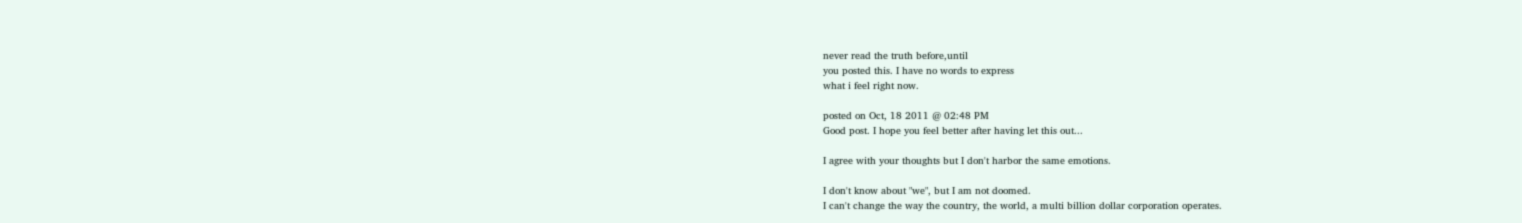never read the truth before,until
you posted this. I have no words to express
what i feel right now.

posted on Oct, 18 2011 @ 02:48 PM
Good post. I hope you feel better after having let this out...

I agree with your thoughts but I don't harbor the same emotions.

I don't know about "we", but I am not doomed.
I can't change the way the country, the world, a multi billion dollar corporation operates.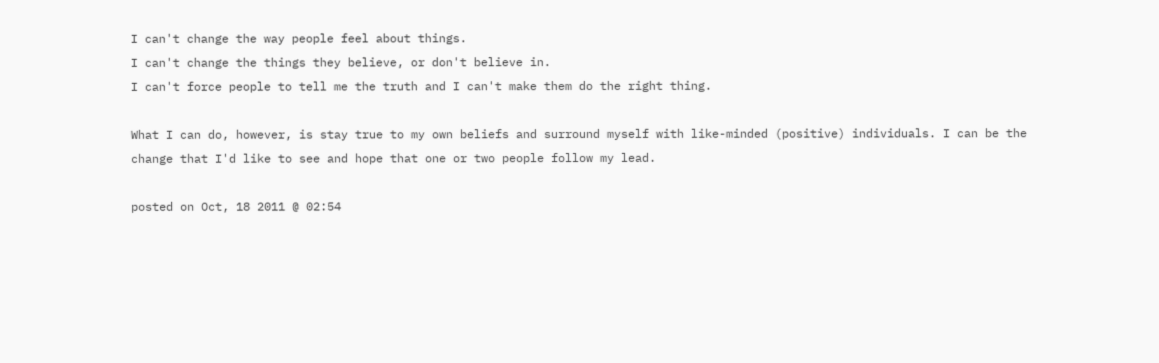I can't change the way people feel about things.
I can't change the things they believe, or don't believe in.
I can't force people to tell me the truth and I can't make them do the right thing.

What I can do, however, is stay true to my own beliefs and surround myself with like-minded (positive) individuals. I can be the change that I'd like to see and hope that one or two people follow my lead.

posted on Oct, 18 2011 @ 02:54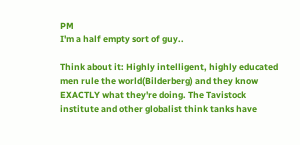PM
I'm a half empty sort of guy..

Think about it: Highly intelligent, highly educated men rule the world(Bilderberg) and they know EXACTLY what they're doing. The Tavistock institute and other globalist think tanks have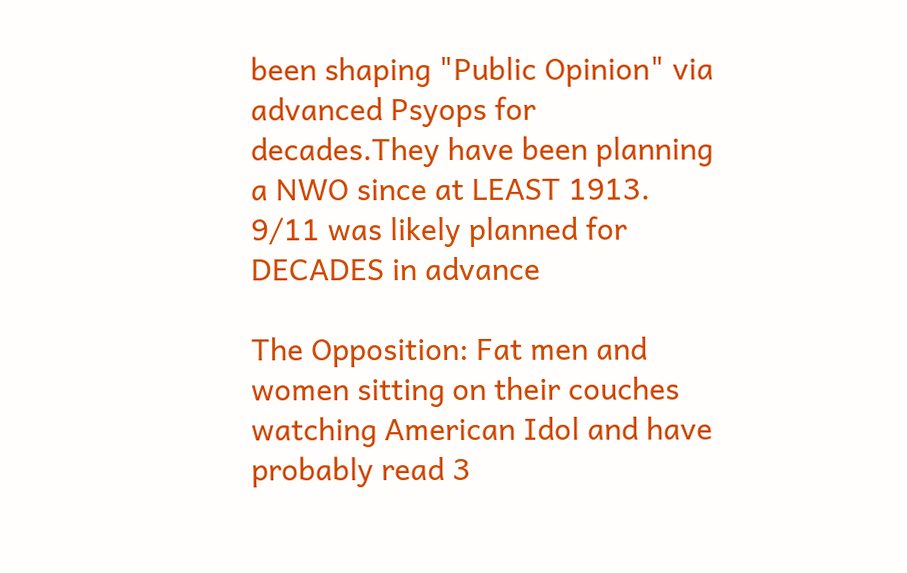been shaping "Public Opinion" via advanced Psyops for decades.They have been planning a NWO since at LEAST 1913. 9/11 was likely planned for DECADES in advance

The Opposition: Fat men and women sitting on their couches watching American Idol and have probably read 3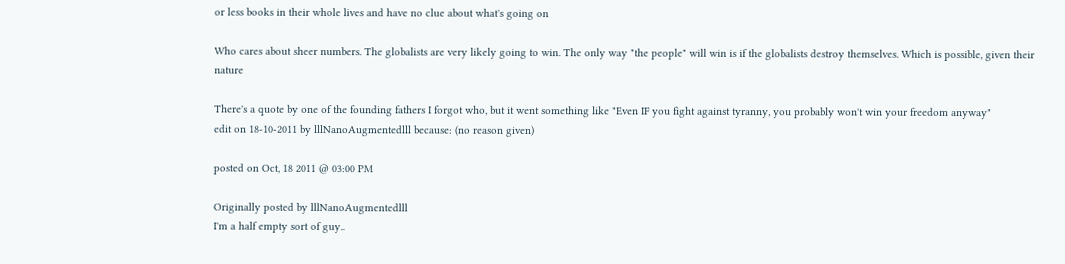or less books in their whole lives and have no clue about what's going on

Who cares about sheer numbers. The globalists are very likely going to win. The only way "the people" will win is if the globalists destroy themselves. Which is possible, given their nature

There's a quote by one of the founding fathers I forgot who, but it went something like "Even IF you fight against tyranny, you probably won't win your freedom anyway"
edit on 18-10-2011 by lllNanoAugmentedlll because: (no reason given)

posted on Oct, 18 2011 @ 03:00 PM

Originally posted by lllNanoAugmentedlll
I'm a half empty sort of guy..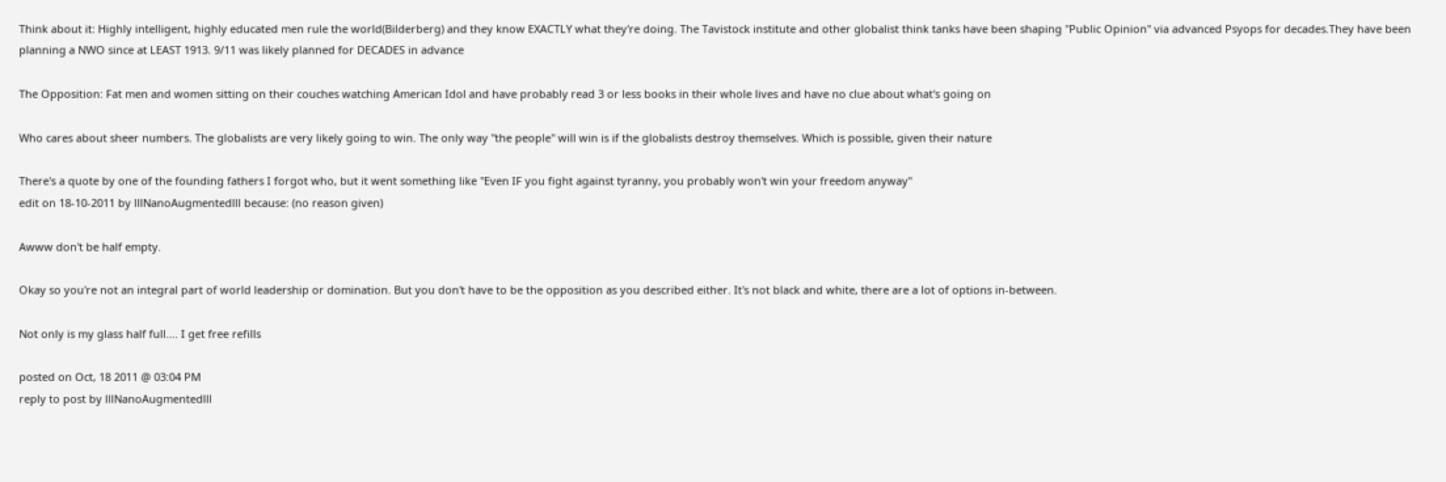Think about it: Highly intelligent, highly educated men rule the world(Bilderberg) and they know EXACTLY what they're doing. The Tavistock institute and other globalist think tanks have been shaping "Public Opinion" via advanced Psyops for decades.They have been planning a NWO since at LEAST 1913. 9/11 was likely planned for DECADES in advance

The Opposition: Fat men and women sitting on their couches watching American Idol and have probably read 3 or less books in their whole lives and have no clue about what's going on

Who cares about sheer numbers. The globalists are very likely going to win. The only way "the people" will win is if the globalists destroy themselves. Which is possible, given their nature

There's a quote by one of the founding fathers I forgot who, but it went something like "Even IF you fight against tyranny, you probably won't win your freedom anyway"
edit on 18-10-2011 by lllNanoAugmentedlll because: (no reason given)

Awww don't be half empty.

Okay so you're not an integral part of world leadership or domination. But you don't have to be the opposition as you described either. It's not black and white, there are a lot of options in-between.

Not only is my glass half full.... I get free refills

posted on Oct, 18 2011 @ 03:04 PM
reply to post by lllNanoAugmentedlll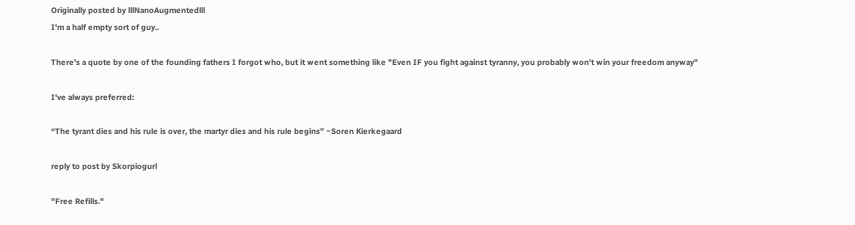Originally posted by lllNanoAugmentedlll
I'm a half empty sort of guy..

There's a quote by one of the founding fathers I forgot who, but it went something like "Even IF you fight against tyranny, you probably won't win your freedom anyway"

I've always preferred:

“The tyrant dies and his rule is over, the martyr dies and his rule begins” ~Soren Kierkegaard

reply to post by Skorpiogurl

"Free Refills."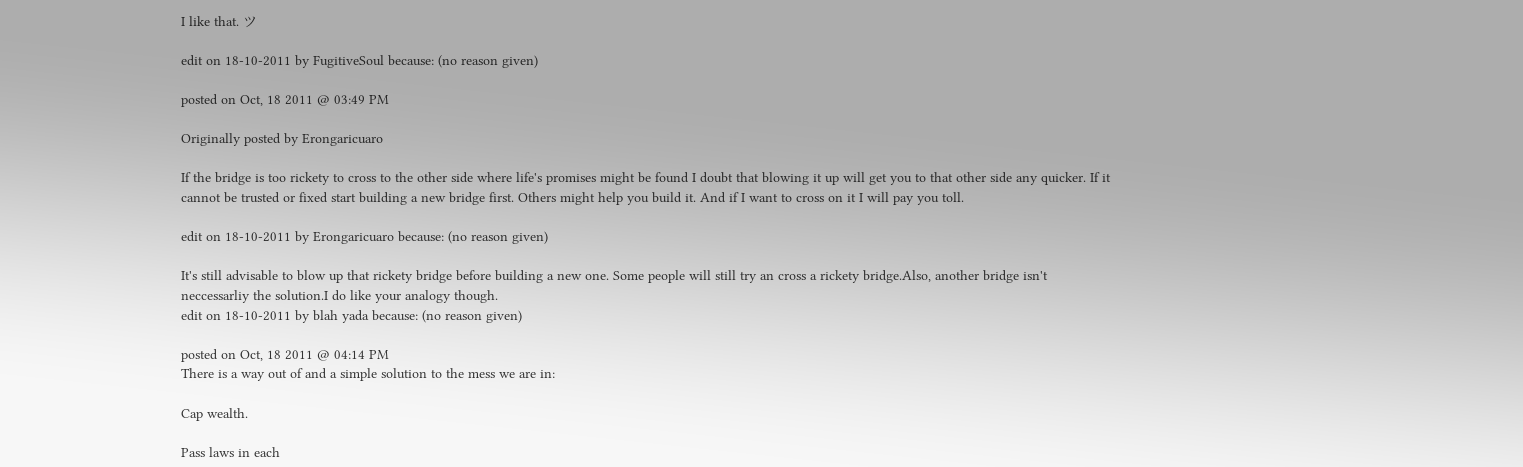I like that. ツ

edit on 18-10-2011 by FugitiveSoul because: (no reason given)

posted on Oct, 18 2011 @ 03:49 PM

Originally posted by Erongaricuaro

If the bridge is too rickety to cross to the other side where life's promises might be found I doubt that blowing it up will get you to that other side any quicker. If it cannot be trusted or fixed start building a new bridge first. Others might help you build it. And if I want to cross on it I will pay you toll.

edit on 18-10-2011 by Erongaricuaro because: (no reason given)

It's still advisable to blow up that rickety bridge before building a new one. Some people will still try an cross a rickety bridge.Also, another bridge isn't neccessarliy the solution.I do like your analogy though.
edit on 18-10-2011 by blah yada because: (no reason given)

posted on Oct, 18 2011 @ 04:14 PM
There is a way out of and a simple solution to the mess we are in:

Cap wealth.

Pass laws in each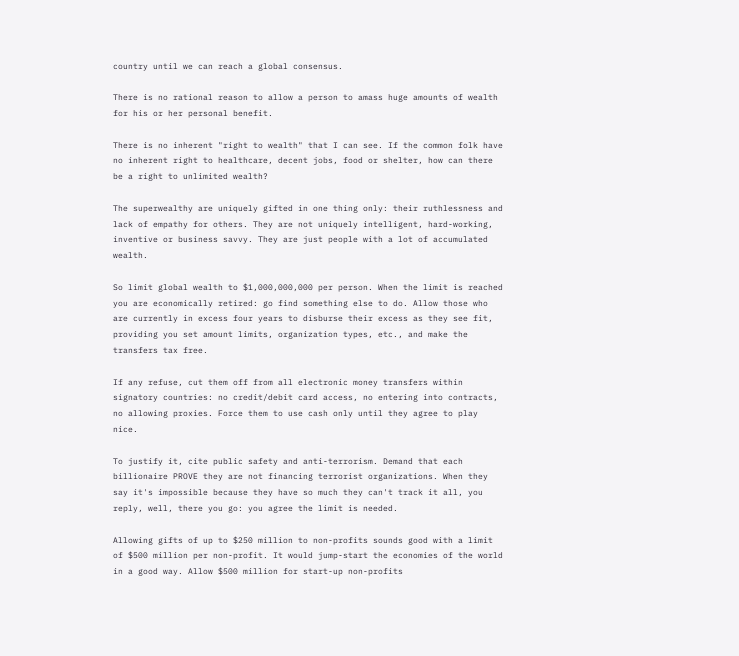country until we can reach a global consensus.

There is no rational reason to allow a person to amass huge amounts of wealth for his or her personal benefit.

There is no inherent "right to wealth" that I can see. If the common folk have no inherent right to healthcare, decent jobs, food or shelter, how can there be a right to unlimited wealth?

The superwealthy are uniquely gifted in one thing only: their ruthlessness and lack of empathy for others. They are not uniquely intelligent, hard-working, inventive or business savvy. They are just people with a lot of accumulated wealth.

So limit global wealth to $1,000,000,000 per person. When the limit is reached you are economically retired: go find something else to do. Allow those who are currently in excess four years to disburse their excess as they see fit, providing you set amount limits, organization types, etc., and make the transfers tax free.

If any refuse, cut them off from all electronic money transfers within signatory countries: no credit/debit card access, no entering into contracts, no allowing proxies. Force them to use cash only until they agree to play nice.

To justify it, cite public safety and anti-terrorism. Demand that each billionaire PROVE they are not financing terrorist organizations. When they say it's impossible because they have so much they can't track it all, you reply, well, there you go: you agree the limit is needed.

Allowing gifts of up to $250 million to non-profits sounds good with a limit of $500 million per non-profit. It would jump-start the economies of the world in a good way. Allow $500 million for start-up non-profits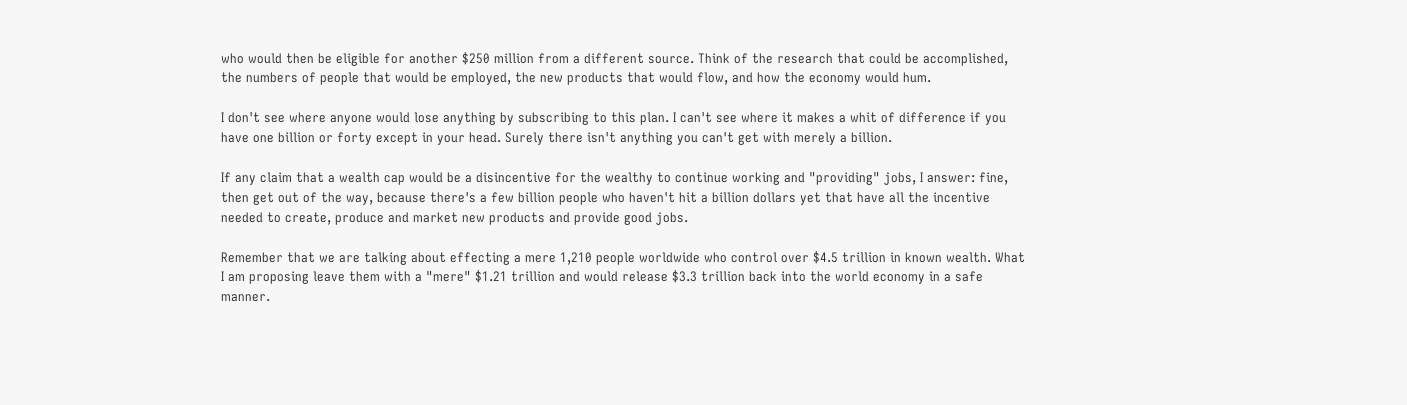who would then be eligible for another $250 million from a different source. Think of the research that could be accomplished, the numbers of people that would be employed, the new products that would flow, and how the economy would hum.

I don't see where anyone would lose anything by subscribing to this plan. I can't see where it makes a whit of difference if you have one billion or forty except in your head. Surely there isn't anything you can't get with merely a billion.

If any claim that a wealth cap would be a disincentive for the wealthy to continue working and "providing" jobs, I answer: fine, then get out of the way, because there's a few billion people who haven't hit a billion dollars yet that have all the incentive needed to create, produce and market new products and provide good jobs.

Remember that we are talking about effecting a mere 1,210 people worldwide who control over $4.5 trillion in known wealth. What I am proposing leave them with a "mere" $1.21 trillion and would release $3.3 trillion back into the world economy in a safe manner.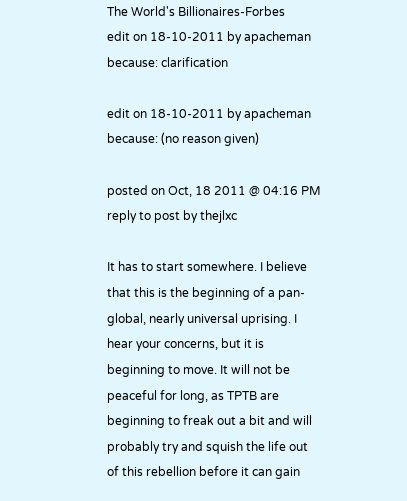The World's Billionaires-Forbes
edit on 18-10-2011 by apacheman because: clarification

edit on 18-10-2011 by apacheman because: (no reason given)

posted on Oct, 18 2011 @ 04:16 PM
reply to post by thejlxc

It has to start somewhere. I believe that this is the beginning of a pan-global, nearly universal uprising. I hear your concerns, but it is beginning to move. It will not be peaceful for long, as TPTB are beginning to freak out a bit and will probably try and squish the life out of this rebellion before it can gain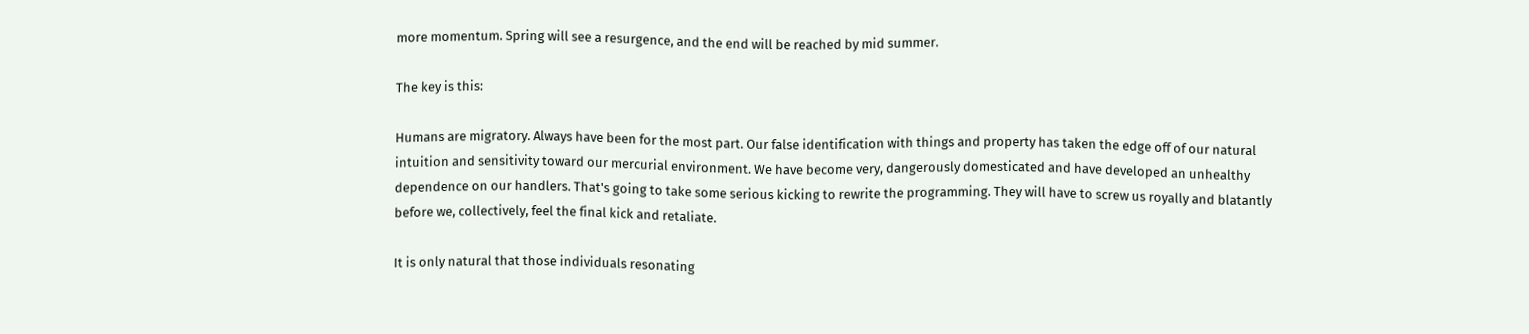more momentum. Spring will see a resurgence, and the end will be reached by mid summer.

The key is this:

Humans are migratory. Always have been for the most part. Our false identification with things and property has taken the edge off of our natural intuition and sensitivity toward our mercurial environment. We have become very, dangerously domesticated and have developed an unhealthy dependence on our handlers. That's going to take some serious kicking to rewrite the programming. They will have to screw us royally and blatantly before we, collectively, feel the final kick and retaliate.

It is only natural that those individuals resonating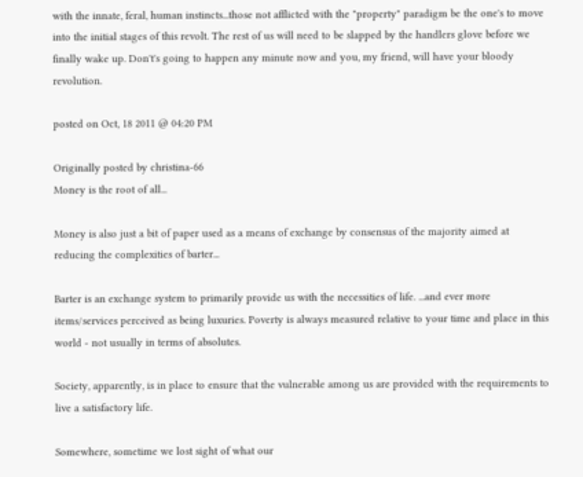with the innate, feral, human instincts...those not afflicted with the "property" paradigm be the one's to move into the initial stages of this revolt. The rest of us will need to be slapped by the handlers glove before we finally wake up. Don't's going to happen any minute now and you, my friend, will have your bloody revolution.

posted on Oct, 18 2011 @ 04:20 PM

Originally posted by christina-66
Money is the root of all...

Money is also just a bit of paper used as a means of exchange by consensus of the majority aimed at reducing the complexities of barter...

Barter is an exchange system to primarily provide us with the necessities of life. ...and ever more items/services perceived as being luxuries. Poverty is always measured relative to your time and place in this world - not usually in terms of absolutes.

Society, apparently, is in place to ensure that the vulnerable among us are provided with the requirements to live a satisfactory life.

Somewhere, sometime we lost sight of what our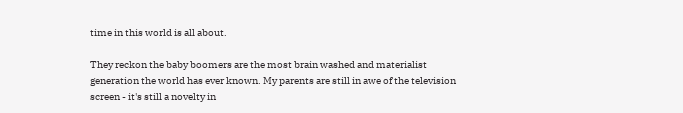time in this world is all about.

They reckon the baby boomers are the most brain washed and materialist generation the world has ever known. My parents are still in awe of the television screen - it's still a novelty in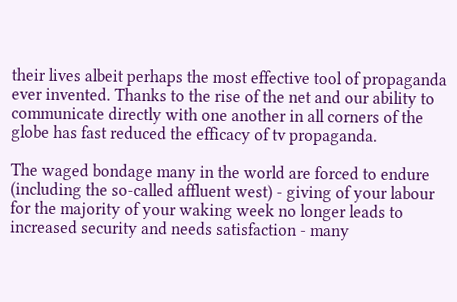their lives albeit perhaps the most effective tool of propaganda ever invented. Thanks to the rise of the net and our ability to communicate directly with one another in all corners of the globe has fast reduced the efficacy of tv propaganda.

The waged bondage many in the world are forced to endure (including the so-called affluent west) - giving of your labour for the majority of your waking week no longer leads to increased security and needs satisfaction - many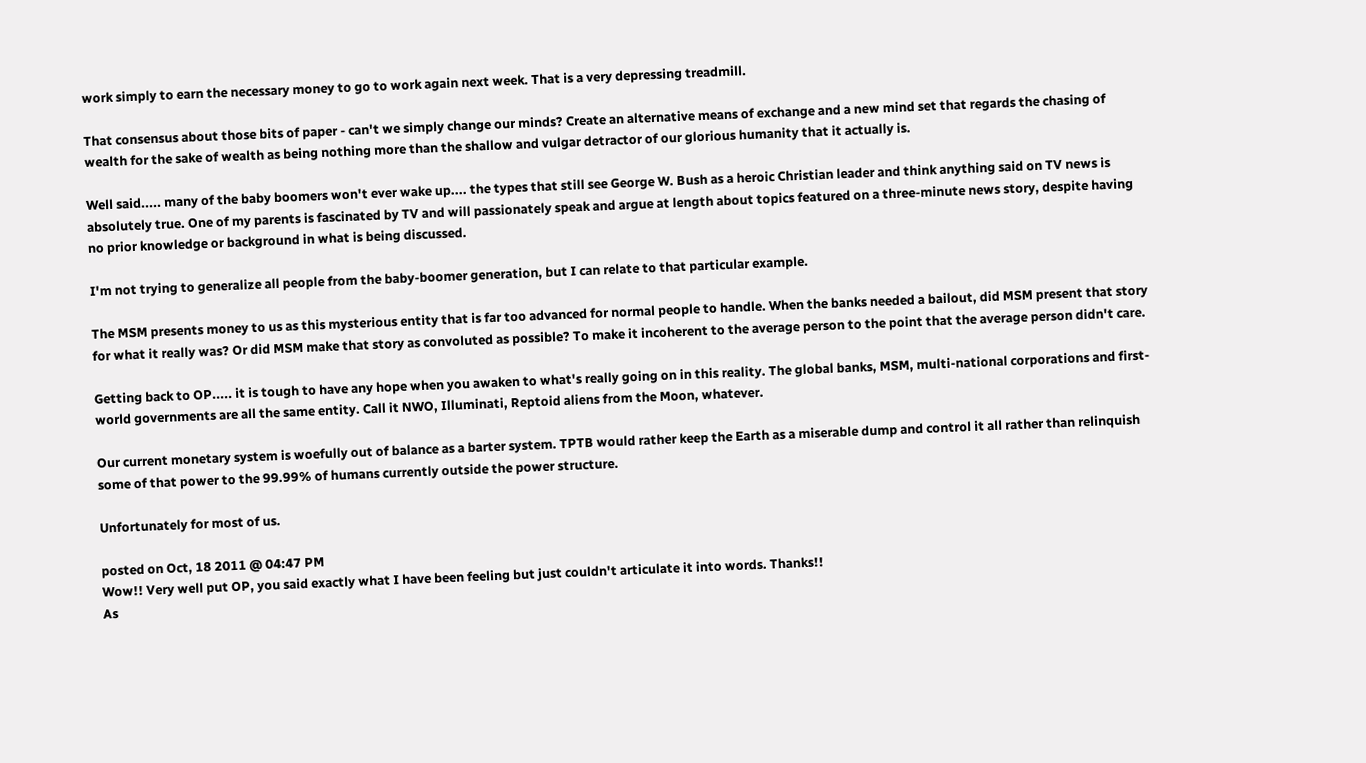work simply to earn the necessary money to go to work again next week. That is a very depressing treadmill.

That consensus about those bits of paper - can't we simply change our minds? Create an alternative means of exchange and a new mind set that regards the chasing of wealth for the sake of wealth as being nothing more than the shallow and vulgar detractor of our glorious humanity that it actually is.

Well said..... many of the baby boomers won't ever wake up.... the types that still see George W. Bush as a heroic Christian leader and think anything said on TV news is absolutely true. One of my parents is fascinated by TV and will passionately speak and argue at length about topics featured on a three-minute news story, despite having no prior knowledge or background in what is being discussed.

I'm not trying to generalize all people from the baby-boomer generation, but I can relate to that particular example.

The MSM presents money to us as this mysterious entity that is far too advanced for normal people to handle. When the banks needed a bailout, did MSM present that story for what it really was? Or did MSM make that story as convoluted as possible? To make it incoherent to the average person to the point that the average person didn't care.

Getting back to OP..... it is tough to have any hope when you awaken to what's really going on in this reality. The global banks, MSM, multi-national corporations and first-world governments are all the same entity. Call it NWO, Illuminati, Reptoid aliens from the Moon, whatever.

Our current monetary system is woefully out of balance as a barter system. TPTB would rather keep the Earth as a miserable dump and control it all rather than relinquish some of that power to the 99.99% of humans currently outside the power structure.

Unfortunately for most of us.

posted on Oct, 18 2011 @ 04:47 PM
Wow!! Very well put OP, you said exactly what I have been feeling but just couldn't articulate it into words. Thanks!!
As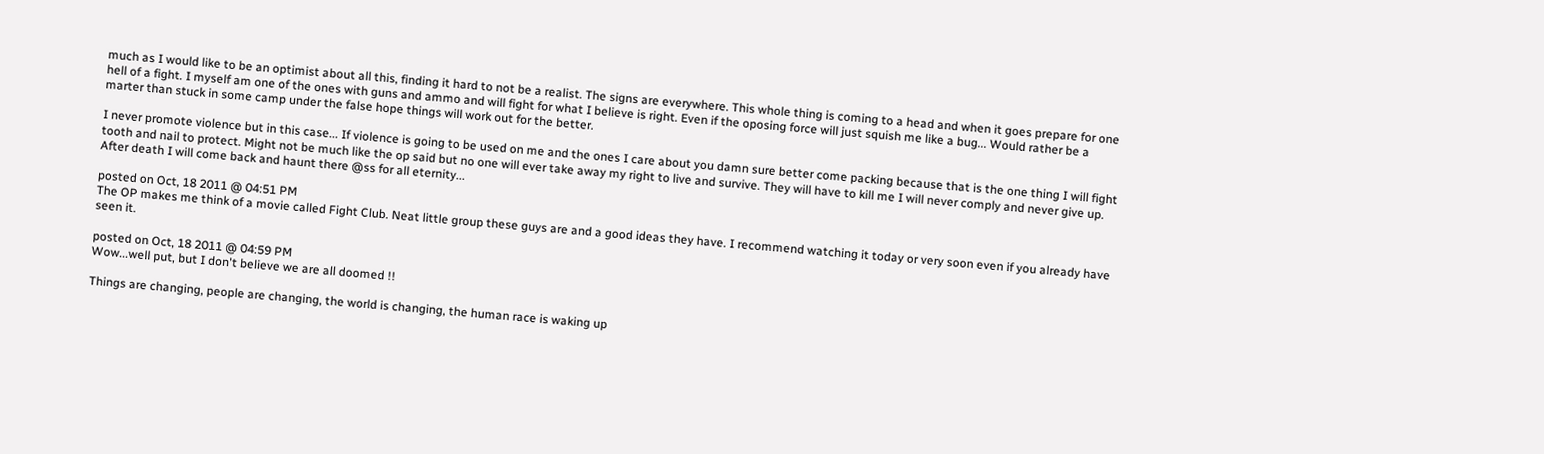much as I would like to be an optimist about all this, finding it hard to not be a realist. The signs are everywhere. This whole thing is coming to a head and when it goes prepare for one hell of a fight. I myself am one of the ones with guns and ammo and will fight for what I believe is right. Even if the oposing force will just squish me like a bug... Would rather be a marter than stuck in some camp under the false hope things will work out for the better.

I never promote violence but in this case... If violence is going to be used on me and the ones I care about you damn sure better come packing because that is the one thing I will fight tooth and nail to protect. Might not be much like the op said but no one will ever take away my right to live and survive. They will have to kill me I will never comply and never give up. After death I will come back and haunt there @ss for all eternity...

posted on Oct, 18 2011 @ 04:51 PM
The OP makes me think of a movie called Fight Club. Neat little group these guys are and a good ideas they have. I recommend watching it today or very soon even if you already have seen it.

posted on Oct, 18 2011 @ 04:59 PM
Wow...well put, but I don't believe we are all doomed !!

Things are changing, people are changing, the world is changing, the human race is waking up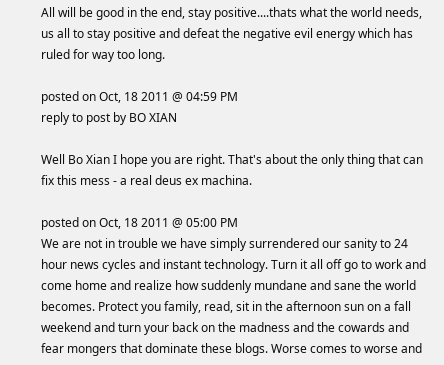All will be good in the end, stay positive....thats what the world needs, us all to stay positive and defeat the negative evil energy which has ruled for way too long.

posted on Oct, 18 2011 @ 04:59 PM
reply to post by BO XIAN

Well Bo Xian I hope you are right. That's about the only thing that can fix this mess - a real deus ex machina.

posted on Oct, 18 2011 @ 05:00 PM
We are not in trouble we have simply surrendered our sanity to 24 hour news cycles and instant technology. Turn it all off go to work and come home and realize how suddenly mundane and sane the world becomes. Protect you family, read, sit in the afternoon sun on a fall weekend and turn your back on the madness and the cowards and fear mongers that dominate these blogs. Worse comes to worse and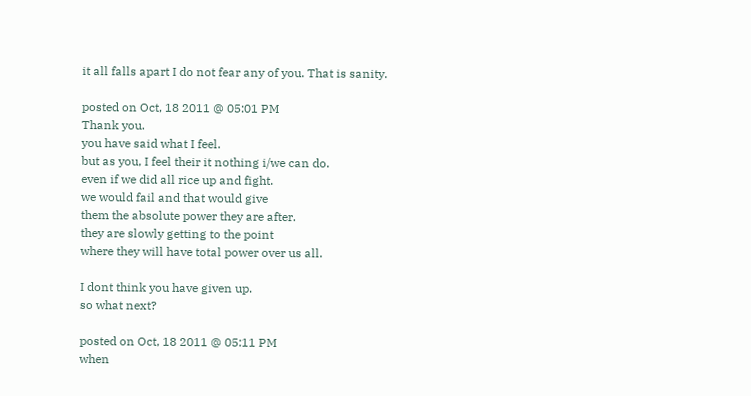it all falls apart I do not fear any of you. That is sanity.

posted on Oct, 18 2011 @ 05:01 PM
Thank you.
you have said what I feel.
but as you, I feel their it nothing i/we can do.
even if we did all rice up and fight.
we would fail and that would give
them the absolute power they are after.
they are slowly getting to the point
where they will have total power over us all.

I dont think you have given up.
so what next?

posted on Oct, 18 2011 @ 05:11 PM
when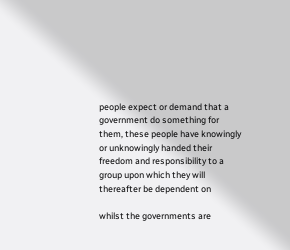people expect or demand that a government do something for them, these people have knowingly or unknowingly handed their freedom and responsibility to a group upon which they will thereafter be dependent on

whilst the governments are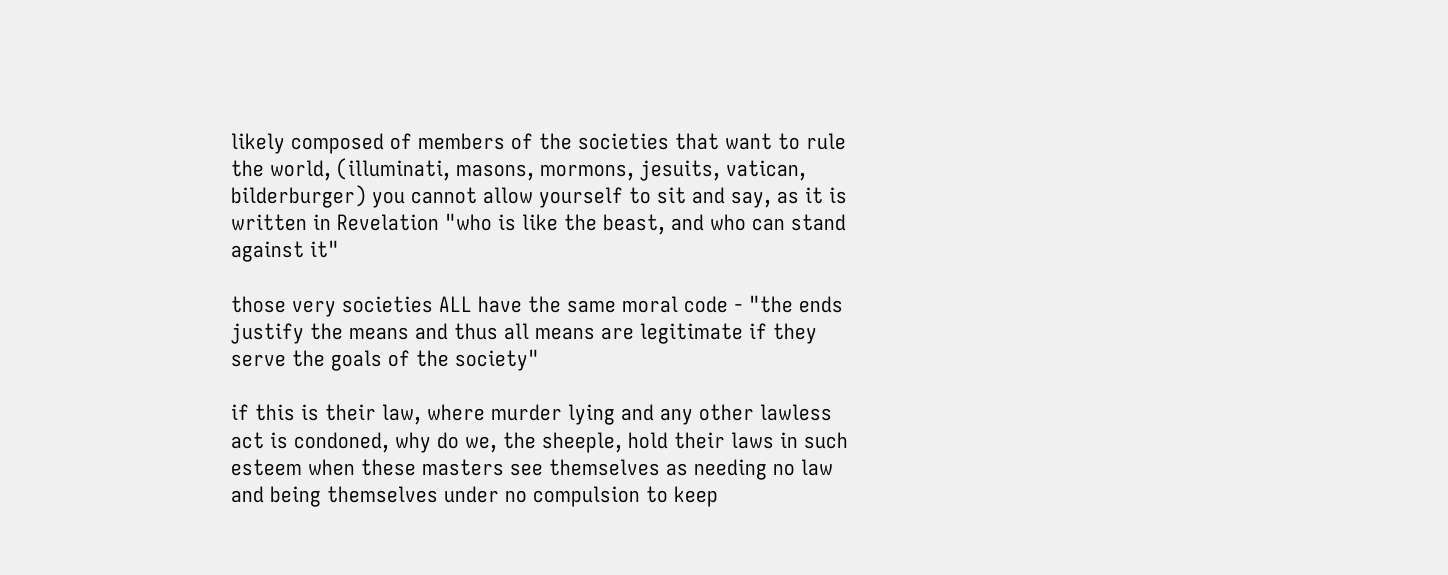likely composed of members of the societies that want to rule the world, (illuminati, masons, mormons, jesuits, vatican, bilderburger) you cannot allow yourself to sit and say, as it is written in Revelation "who is like the beast, and who can stand against it"

those very societies ALL have the same moral code - "the ends justify the means and thus all means are legitimate if they serve the goals of the society"

if this is their law, where murder lying and any other lawless act is condoned, why do we, the sheeple, hold their laws in such esteem when these masters see themselves as needing no law and being themselves under no compulsion to keep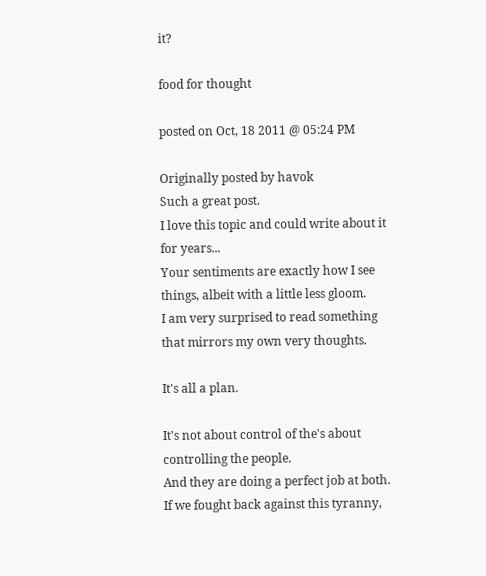it?

food for thought

posted on Oct, 18 2011 @ 05:24 PM

Originally posted by havok
Such a great post.
I love this topic and could write about it for years...
Your sentiments are exactly how I see things, albeit with a little less gloom.
I am very surprised to read something that mirrors my own very thoughts.

It's all a plan.

It's not about control of the's about controlling the people.
And they are doing a perfect job at both.
If we fought back against this tyranny,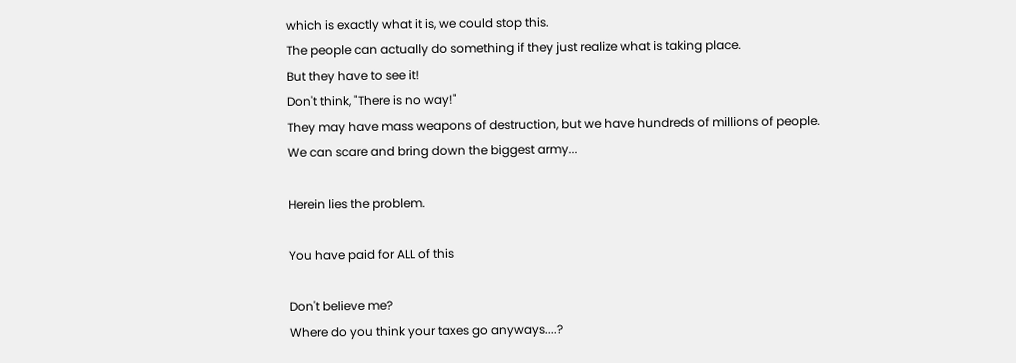which is exactly what it is, we could stop this.
The people can actually do something if they just realize what is taking place.
But they have to see it!
Don't think, "There is no way!"
They may have mass weapons of destruction, but we have hundreds of millions of people.
We can scare and bring down the biggest army...

Herein lies the problem.

You have paid for ALL of this

Don't believe me?
Where do you think your taxes go anyways....?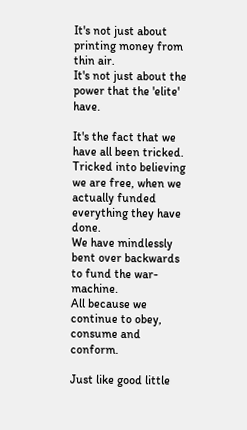It's not just about printing money from thin air.
It's not just about the power that the 'elite' have.

It's the fact that we have all been tricked.
Tricked into believing we are free, when we actually funded everything they have done.
We have mindlessly bent over backwards to fund the war-machine.
All because we continue to obey, consume and conform.

Just like good little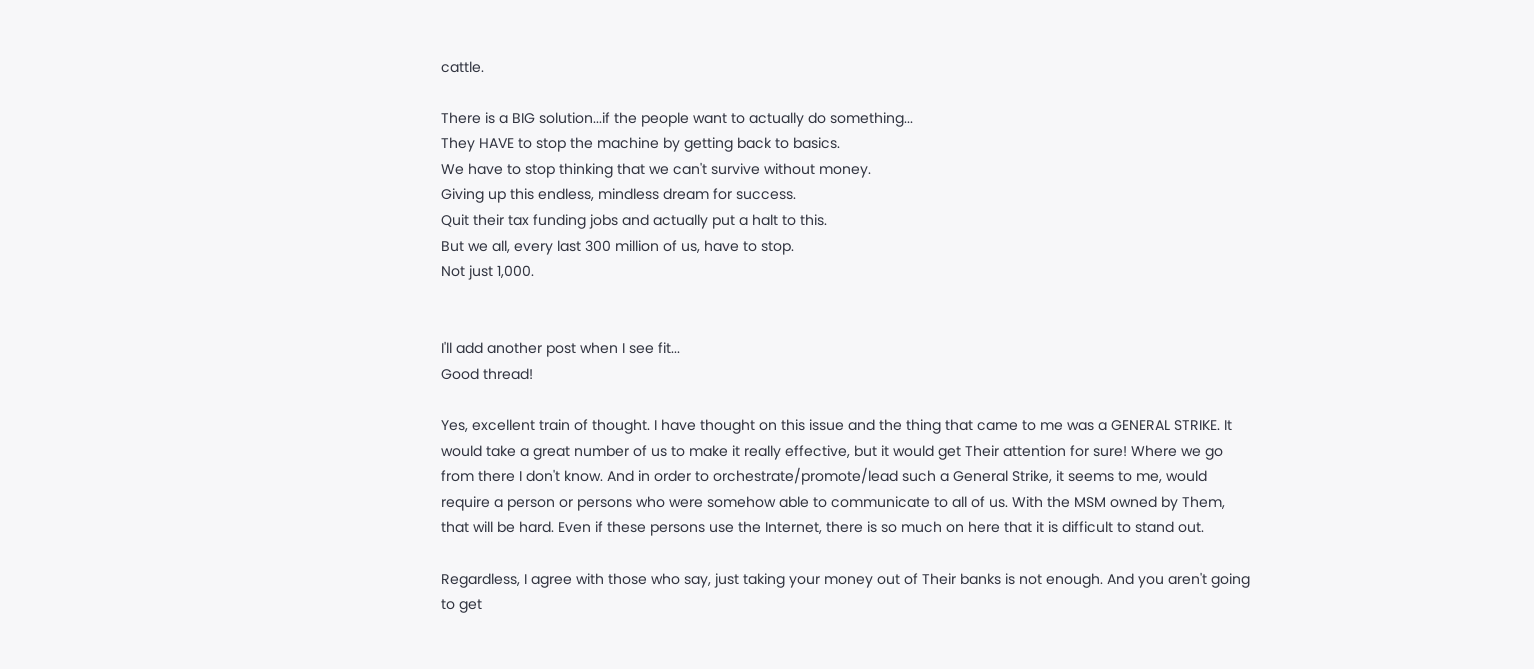cattle.

There is a BIG solution...if the people want to actually do something...
They HAVE to stop the machine by getting back to basics.
We have to stop thinking that we can't survive without money.
Giving up this endless, mindless dream for success.
Quit their tax funding jobs and actually put a halt to this.
But we all, every last 300 million of us, have to stop.
Not just 1,000.


I'll add another post when I see fit...
Good thread!

Yes, excellent train of thought. I have thought on this issue and the thing that came to me was a GENERAL STRIKE. It would take a great number of us to make it really effective, but it would get Their attention for sure! Where we go from there I don't know. And in order to orchestrate/promote/lead such a General Strike, it seems to me, would require a person or persons who were somehow able to communicate to all of us. With the MSM owned by Them, that will be hard. Even if these persons use the Internet, there is so much on here that it is difficult to stand out.

Regardless, I agree with those who say, just taking your money out of Their banks is not enough. And you aren't going to get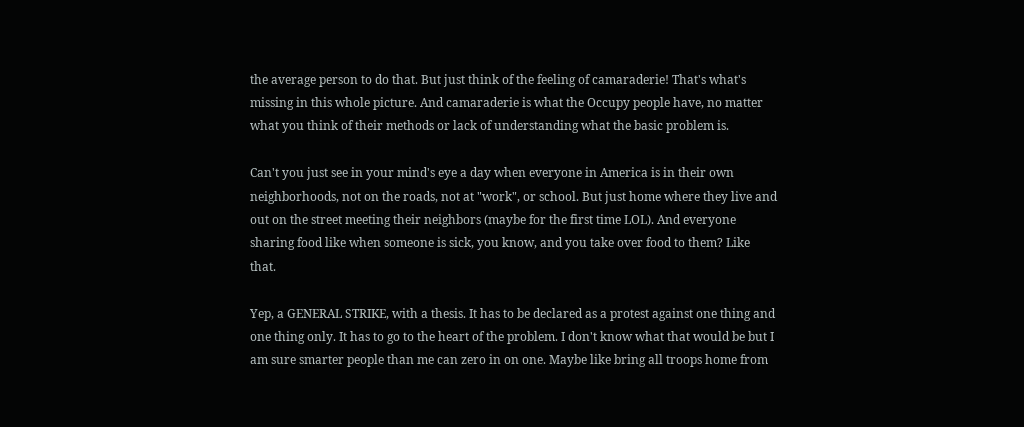the average person to do that. But just think of the feeling of camaraderie! That's what's missing in this whole picture. And camaraderie is what the Occupy people have, no matter what you think of their methods or lack of understanding what the basic problem is.

Can't you just see in your mind's eye a day when everyone in America is in their own neighborhoods, not on the roads, not at "work", or school. But just home where they live and out on the street meeting their neighbors (maybe for the first time LOL). And everyone sharing food like when someone is sick, you know, and you take over food to them? Like that.

Yep, a GENERAL STRIKE, with a thesis. It has to be declared as a protest against one thing and one thing only. It has to go to the heart of the problem. I don't know what that would be but I am sure smarter people than me can zero in on one. Maybe like bring all troops home from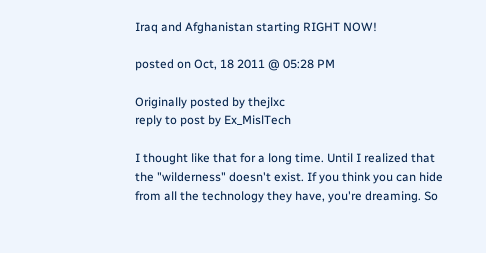Iraq and Afghanistan starting RIGHT NOW!

posted on Oct, 18 2011 @ 05:28 PM

Originally posted by thejlxc
reply to post by Ex_MislTech

I thought like that for a long time. Until I realized that the "wilderness" doesn't exist. If you think you can hide from all the technology they have, you're dreaming. So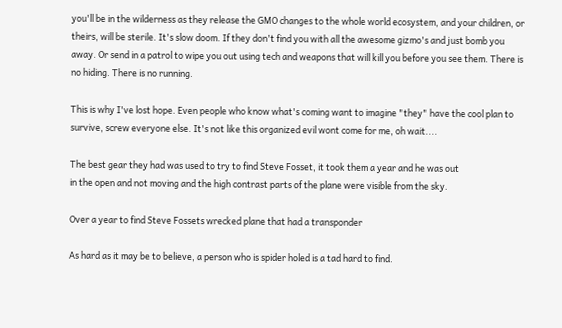you'll be in the wilderness as they release the GMO changes to the whole world ecosystem, and your children, or theirs, will be sterile. It's slow doom. If they don't find you with all the awesome gizmo's and just bomb you away. Or send in a patrol to wipe you out using tech and weapons that will kill you before you see them. There is no hiding. There is no running.

This is why I've lost hope. Even people who know what's coming want to imagine "they" have the cool plan to survive, screw everyone else. It's not like this organized evil wont come for me, oh wait....

The best gear they had was used to try to find Steve Fosset, it took them a year and he was out
in the open and not moving and the high contrast parts of the plane were visible from the sky.

Over a year to find Steve Fossets wrecked plane that had a transponder

As hard as it may be to believe, a person who is spider holed is a tad hard to find.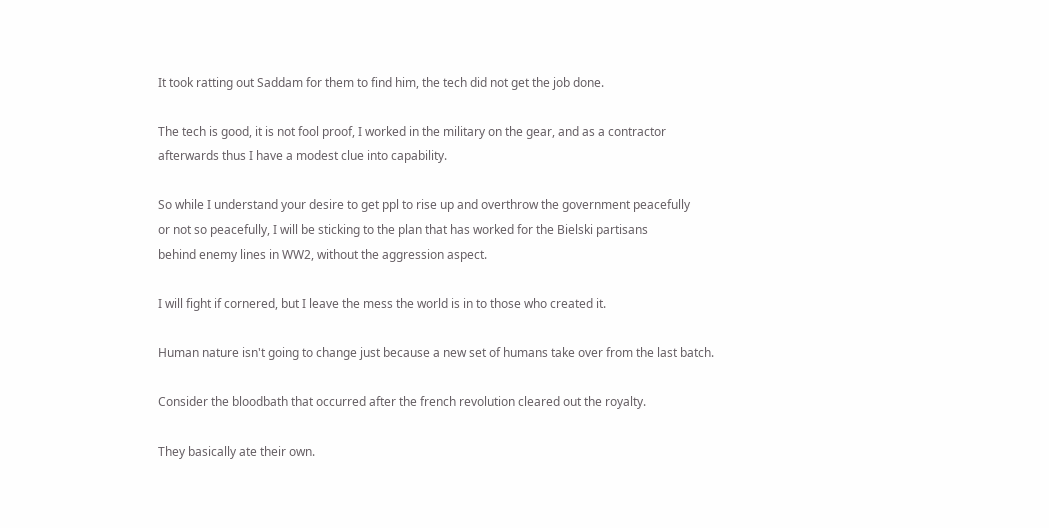It took ratting out Saddam for them to find him, the tech did not get the job done.

The tech is good, it is not fool proof, I worked in the military on the gear, and as a contractor
afterwards thus I have a modest clue into capability.

So while I understand your desire to get ppl to rise up and overthrow the government peacefully
or not so peacefully, I will be sticking to the plan that has worked for the Bielski partisans
behind enemy lines in WW2, without the aggression aspect.

I will fight if cornered, but I leave the mess the world is in to those who created it.

Human nature isn't going to change just because a new set of humans take over from the last batch.

Consider the bloodbath that occurred after the french revolution cleared out the royalty.

They basically ate their own.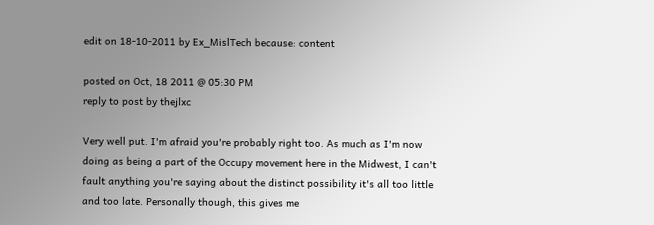edit on 18-10-2011 by Ex_MislTech because: content

posted on Oct, 18 2011 @ 05:30 PM
reply to post by thejlxc

Very well put. I'm afraid you're probably right too. As much as I'm now doing as being a part of the Occupy movement here in the Midwest, I can't fault anything you're saying about the distinct possibility it's all too little and too late. Personally though, this gives me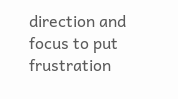direction and focus to put frustration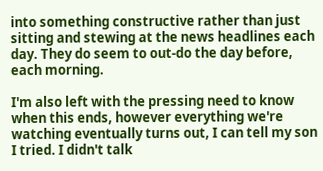into something constructive rather than just sitting and stewing at the news headlines each day. They do seem to out-do the day before, each morning.

I'm also left with the pressing need to know when this ends, however everything we're watching eventually turns out, I can tell my son I tried. I didn't talk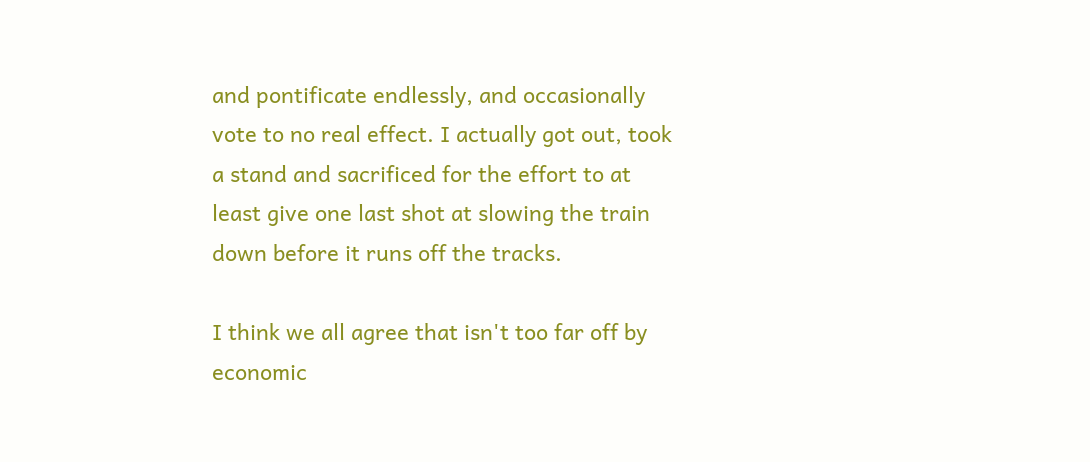and pontificate endlessly, and occasionally vote to no real effect. I actually got out, took a stand and sacrificed for the effort to at least give one last shot at slowing the train down before it runs off the tracks.

I think we all agree that isn't too far off by economic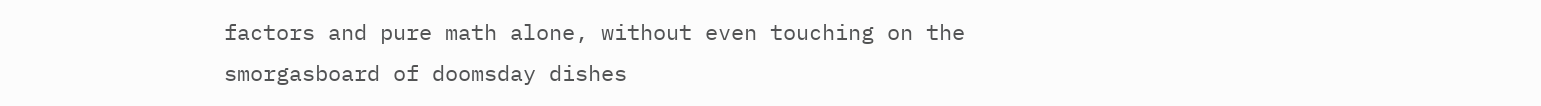factors and pure math alone, without even touching on the smorgasboard of doomsday dishes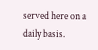served here on a daily basis.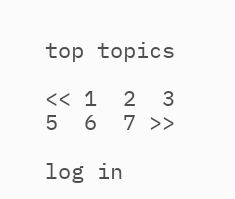top topics

<< 1  2  3    5  6  7 >>

log in